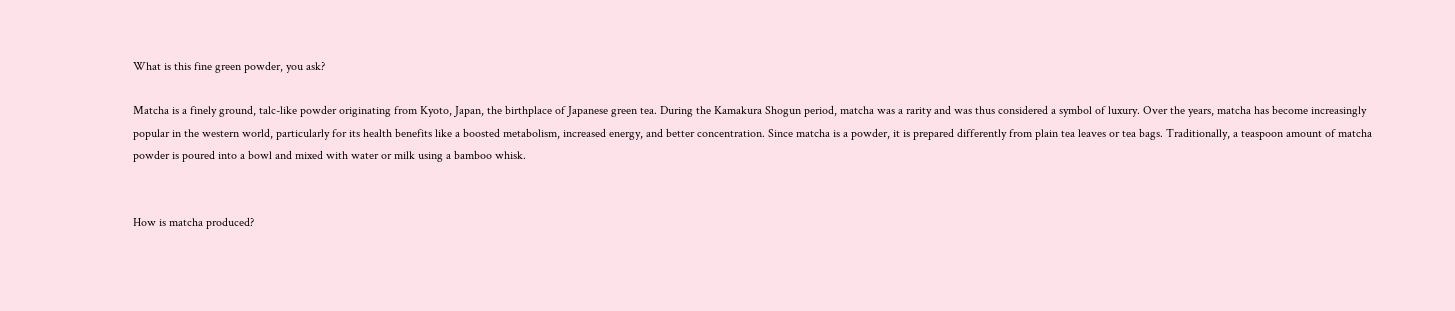What is this fine green powder, you ask?

Matcha is a finely ground, talc-like powder originating from Kyoto, Japan, the birthplace of Japanese green tea. During the Kamakura Shogun period, matcha was a rarity and was thus considered a symbol of luxury. Over the years, matcha has become increasingly popular in the western world, particularly for its health benefits like a boosted metabolism, increased energy, and better concentration. Since matcha is a powder, it is prepared differently from plain tea leaves or tea bags. Traditionally, a teaspoon amount of matcha powder is poured into a bowl and mixed with water or milk using a bamboo whisk.


How is matcha produced?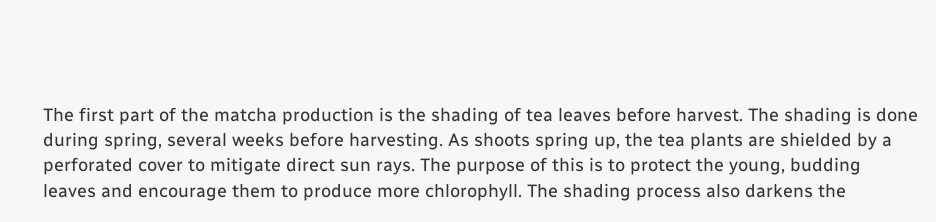The first part of the matcha production is the shading of tea leaves before harvest. The shading is done during spring, several weeks before harvesting. As shoots spring up, the tea plants are shielded by a perforated cover to mitigate direct sun rays. The purpose of this is to protect the young, budding leaves and encourage them to produce more chlorophyll. The shading process also darkens the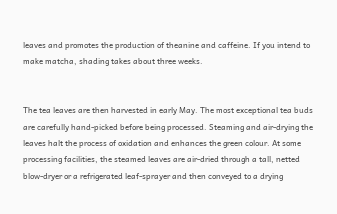leaves and promotes the production of theanine and caffeine. If you intend to make matcha, shading takes about three weeks.


The tea leaves are then harvested in early May. The most exceptional tea buds are carefully hand-picked before being processed. Steaming and air-drying the leaves halt the process of oxidation and enhances the green colour. At some processing facilities, the steamed leaves are air-dried through a tall, netted blow-dryer or a refrigerated leaf-sprayer and then conveyed to a drying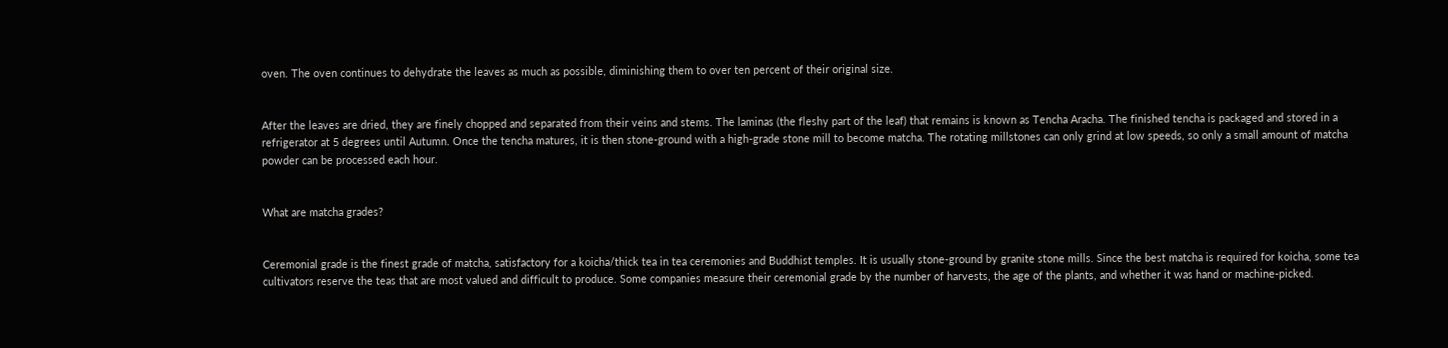oven. The oven continues to dehydrate the leaves as much as possible, diminishing them to over ten percent of their original size.


After the leaves are dried, they are finely chopped and separated from their veins and stems. The laminas (the fleshy part of the leaf) that remains is known as Tencha Aracha. The finished tencha is packaged and stored in a refrigerator at 5 degrees until Autumn. Once the tencha matures, it is then stone-ground with a high-grade stone mill to become matcha. The rotating millstones can only grind at low speeds, so only a small amount of matcha powder can be processed each hour.


What are matcha grades?


Ceremonial grade is the finest grade of matcha, satisfactory for a koicha/thick tea in tea ceremonies and Buddhist temples. It is usually stone-ground by granite stone mills. Since the best matcha is required for koicha, some tea cultivators reserve the teas that are most valued and difficult to produce. Some companies measure their ceremonial grade by the number of harvests, the age of the plants, and whether it was hand or machine-picked.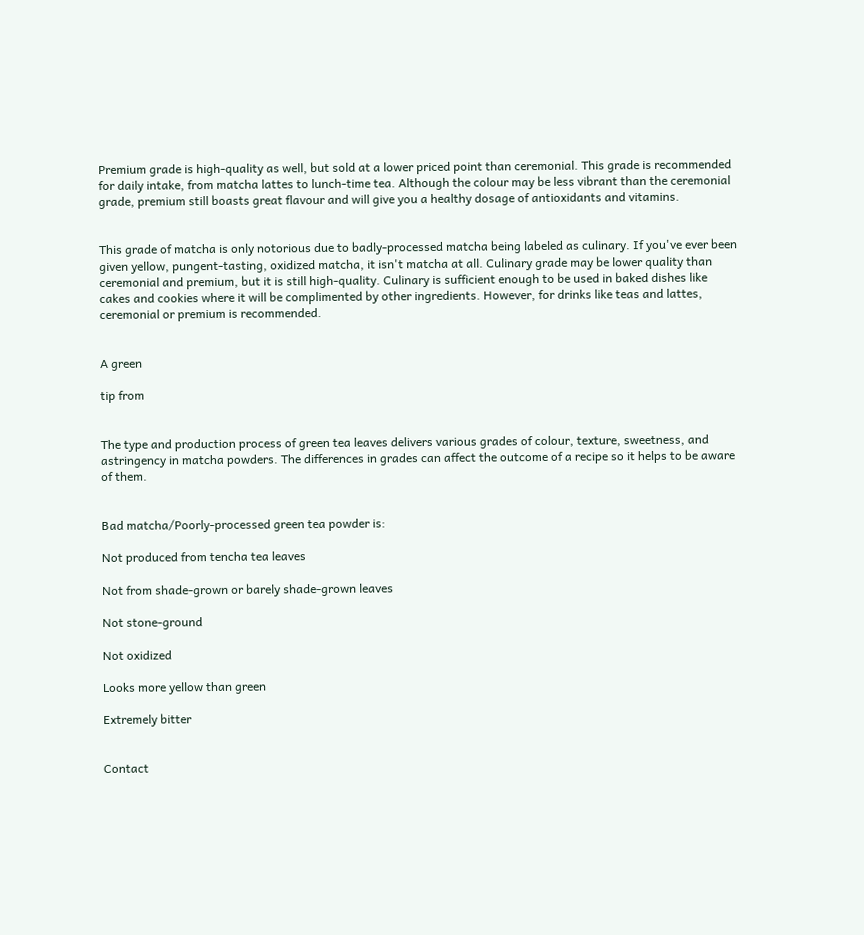Premium grade is high-quality as well, but sold at a lower priced point than ceremonial. This grade is recommended for daily intake, from matcha lattes to lunch-time tea. Although the colour may be less vibrant than the ceremonial grade, premium still boasts great flavour and will give you a healthy dosage of antioxidants and vitamins.


This grade of matcha is only notorious due to badly-processed matcha being labeled as culinary. If you've ever been given yellow, pungent-tasting, oxidized matcha, it isn't matcha at all. Culinary grade may be lower quality than ceremonial and premium, but it is still high-quality. Culinary is sufficient enough to be used in baked dishes like cakes and cookies where it will be complimented by other ingredients. However, for drinks like teas and lattes, ceremonial or premium is recommended.


A green

tip from


The type and production process of green tea leaves delivers various grades of colour, texture, sweetness, and astringency in matcha powders. The differences in grades can affect the outcome of a recipe so it helps to be aware of them.


Bad matcha/Poorly-processed green tea powder is:

Not produced from tencha tea leaves

Not from shade-grown or barely shade-grown leaves

Not stone-ground

Not oxidized

Looks more yellow than green

Extremely bitter


Contact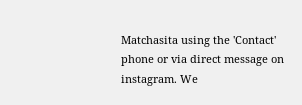Matchasita using the 'Contact' phone or via direct message on instagram. We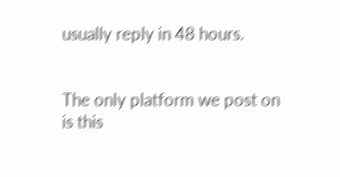usually reply in 48 hours.


The only platform we post on is this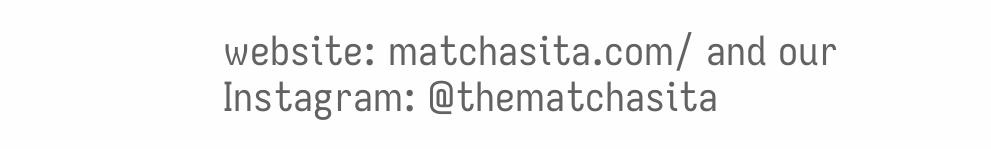website: matchasita.com/ and our Instagram: @thematchasita